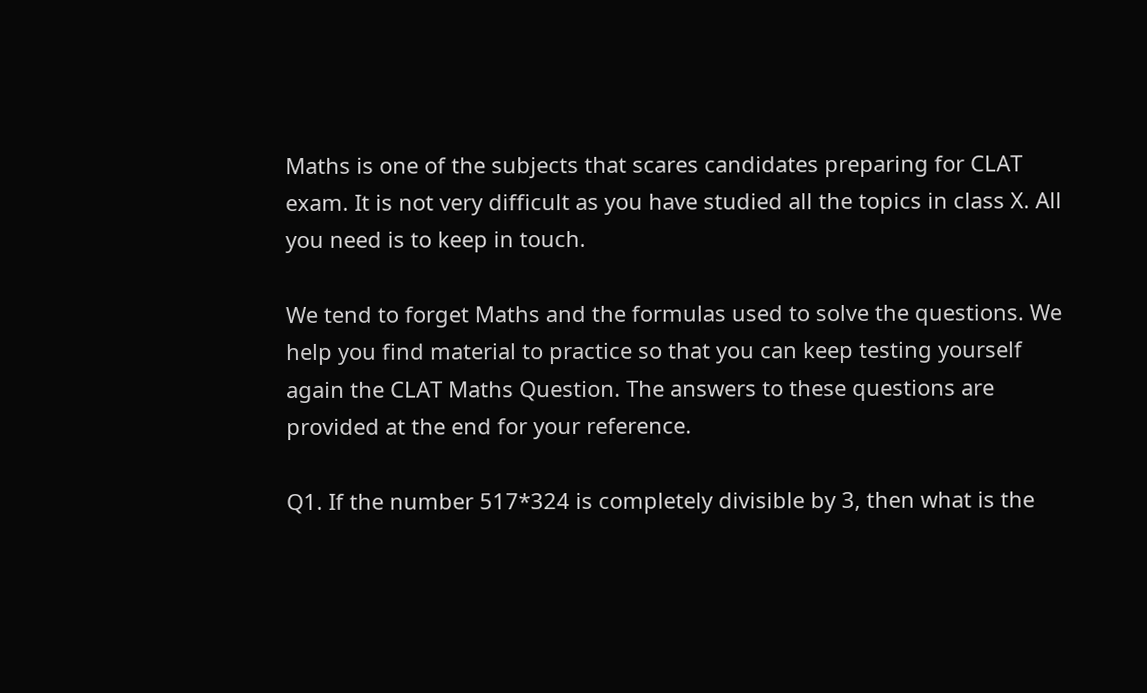Maths is one of the subjects that scares candidates preparing for CLAT exam. It is not very difficult as you have studied all the topics in class X. All you need is to keep in touch.

We tend to forget Maths and the formulas used to solve the questions. We help you find material to practice so that you can keep testing yourself again the CLAT Maths Question. The answers to these questions are provided at the end for your reference.

Q1. If the number 517*324 is completely divisible by 3, then what is the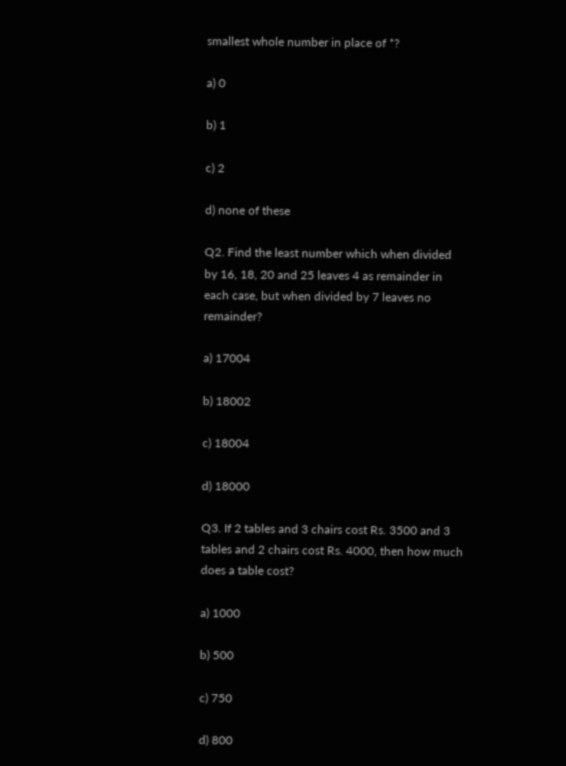smallest whole number in place of *?

a) 0

b) 1

c) 2

d) none of these

Q2. Find the least number which when divided by 16, 18, 20 and 25 leaves 4 as remainder in each case, but when divided by 7 leaves no remainder?

a) 17004

b) 18002

c) 18004

d) 18000

Q3. If 2 tables and 3 chairs cost Rs. 3500 and 3 tables and 2 chairs cost Rs. 4000, then how much does a table cost?

a) 1000

b) 500

c) 750

d) 800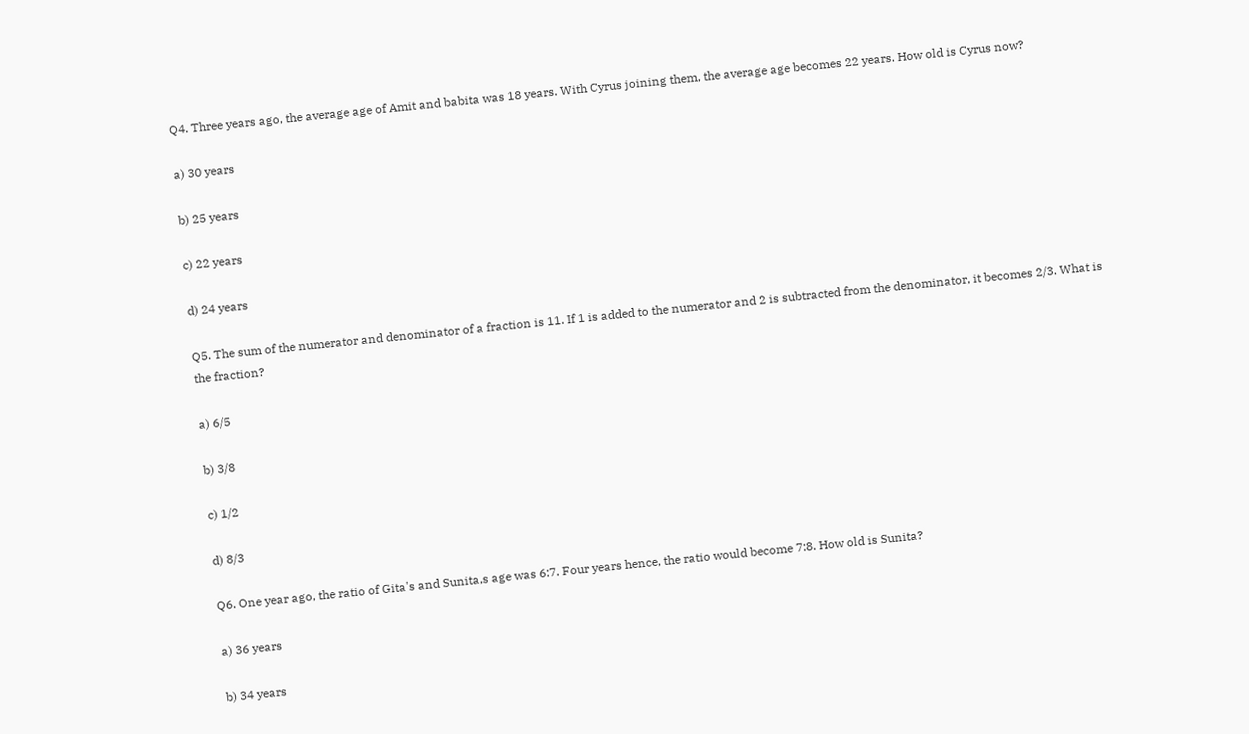Q4. Three years ago, the average age of Amit and babita was 18 years. With Cyrus joining them, the average age becomes 22 years. How old is Cyrus now?

a) 30 years

b) 25 years

c) 22 years

d) 24 years

Q5. The sum of the numerator and denominator of a fraction is 11. If 1 is added to the numerator and 2 is subtracted from the denominator, it becomes 2/3. What is the fraction?

a) 6/5

b) 3/8

c) 1/2

d) 8/3

Q6. One year ago, the ratio of Gita's and Sunita,s age was 6:7. Four years hence, the ratio would become 7:8. How old is Sunita?

a) 36 years

b) 34 years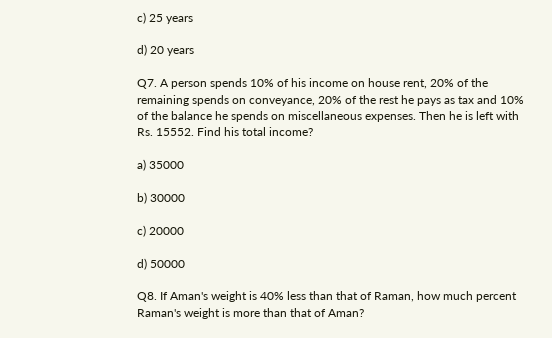c) 25 years

d) 20 years

Q7. A person spends 10% of his income on house rent, 20% of the remaining spends on conveyance, 20% of the rest he pays as tax and 10% of the balance he spends on miscellaneous expenses. Then he is left with Rs. 15552. Find his total income?

a) 35000

b) 30000

c) 20000

d) 50000

Q8. If Aman's weight is 40% less than that of Raman, how much percent Raman's weight is more than that of Aman?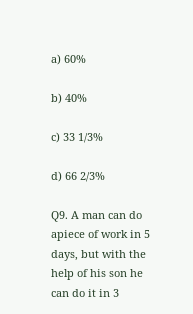a) 60%

b) 40%

c) 33 1/3%

d) 66 2/3%

Q9. A man can do apiece of work in 5 days, but with the help of his son he can do it in 3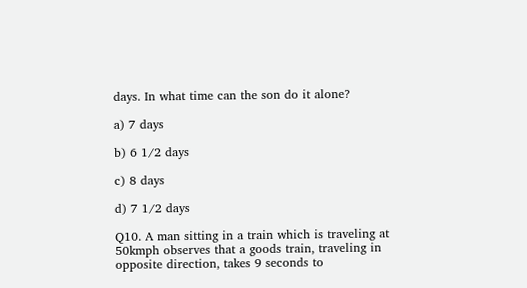days. In what time can the son do it alone?

a) 7 days

b) 6 1/2 days

c) 8 days

d) 7 1/2 days

Q10. A man sitting in a train which is traveling at 50kmph observes that a goods train, traveling in opposite direction, takes 9 seconds to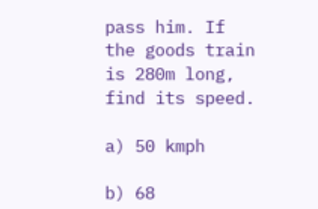pass him. If the goods train is 280m long, find its speed.

a) 50 kmph

b) 68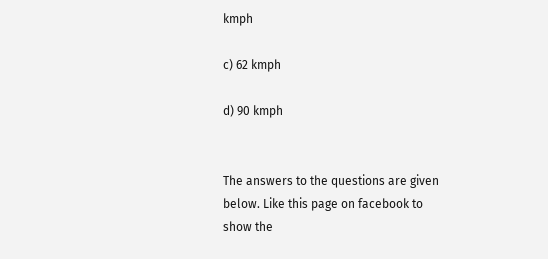kmph

c) 62 kmph

d) 90 kmph


The answers to the questions are given below. Like this page on facebook to show the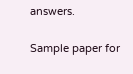answers.

Sample paper for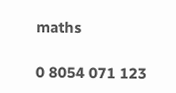maths

0 8054 071 123